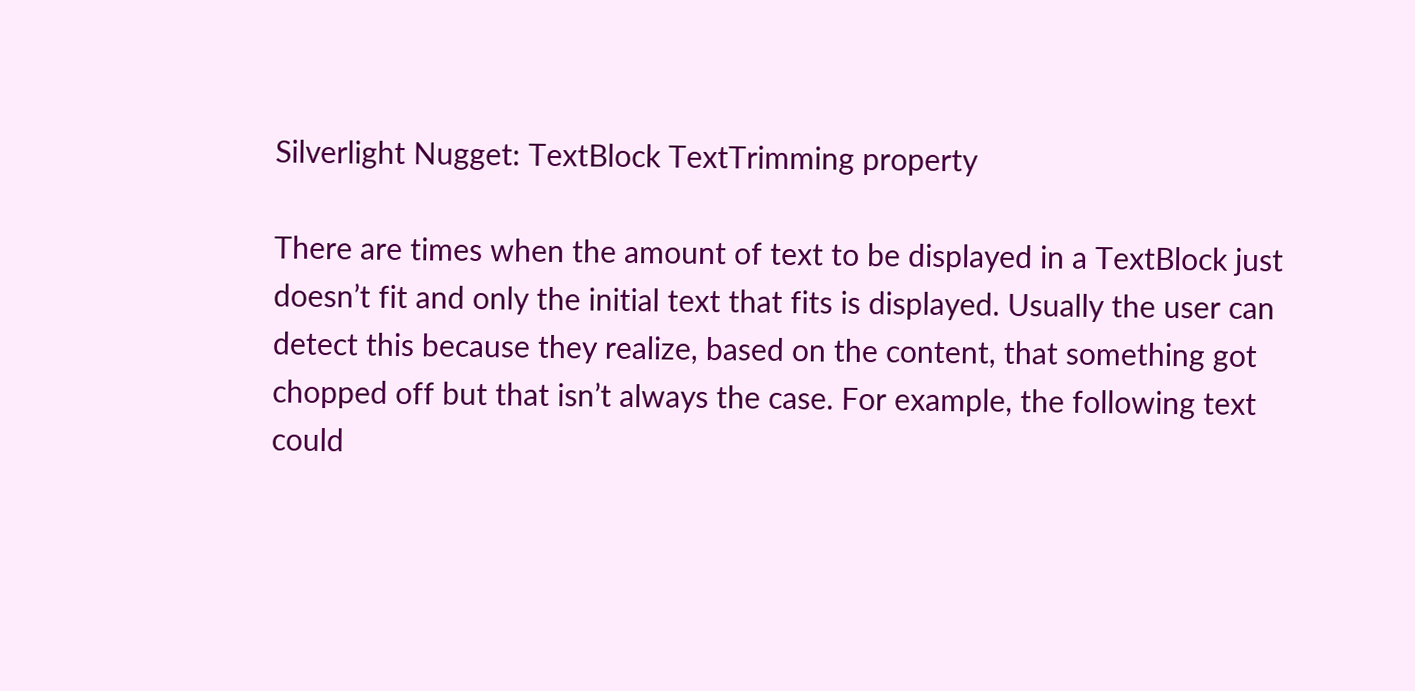Silverlight Nugget: TextBlock TextTrimming property

There are times when the amount of text to be displayed in a TextBlock just doesn’t fit and only the initial text that fits is displayed. Usually the user can detect this because they realize, based on the content, that something got chopped off but that isn’t always the case. For example, the following text could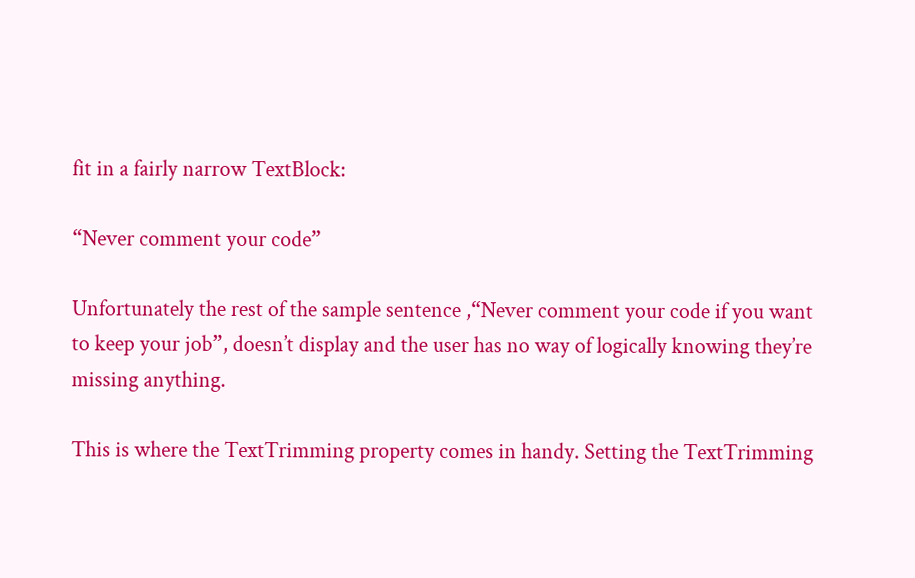fit in a fairly narrow TextBlock:

“Never comment your code”

Unfortunately the rest of the sample sentence ,“Never comment your code if you want to keep your job”, doesn’t display and the user has no way of logically knowing they’re missing anything.

This is where the TextTrimming property comes in handy. Setting the TextTrimming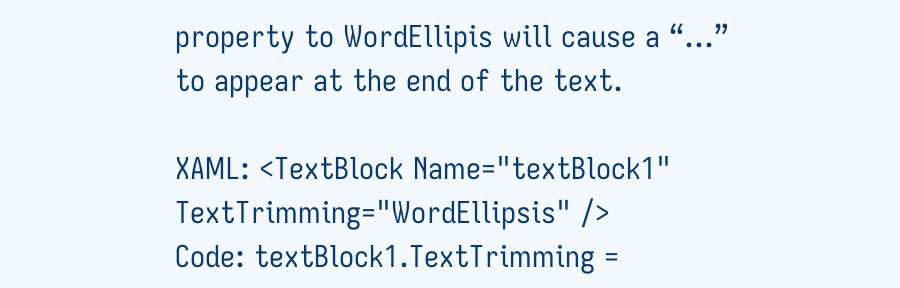property to WordEllipis will cause a “…” to appear at the end of the text.

XAML: <TextBlock Name="textBlock1" TextTrimming="WordEllipsis" />
Code: textBlock1.TextTrimming =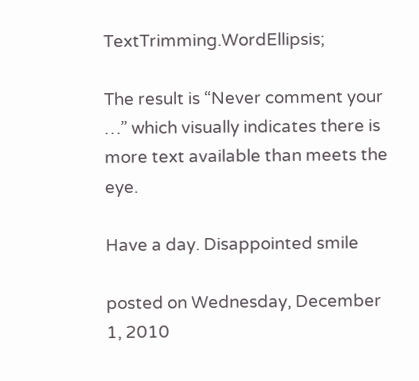TextTrimming.WordEllipsis;

The result is “Never comment your …” which visually indicates there is more text available than meets the eye.

Have a day. Disappointed smile

posted on Wednesday, December 1, 2010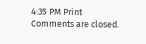4:35 PM Print
Comments are closed.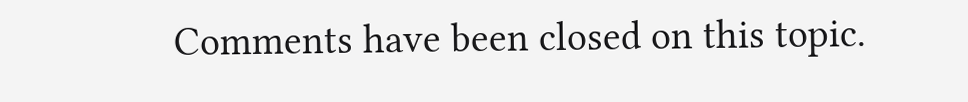Comments have been closed on this topic.